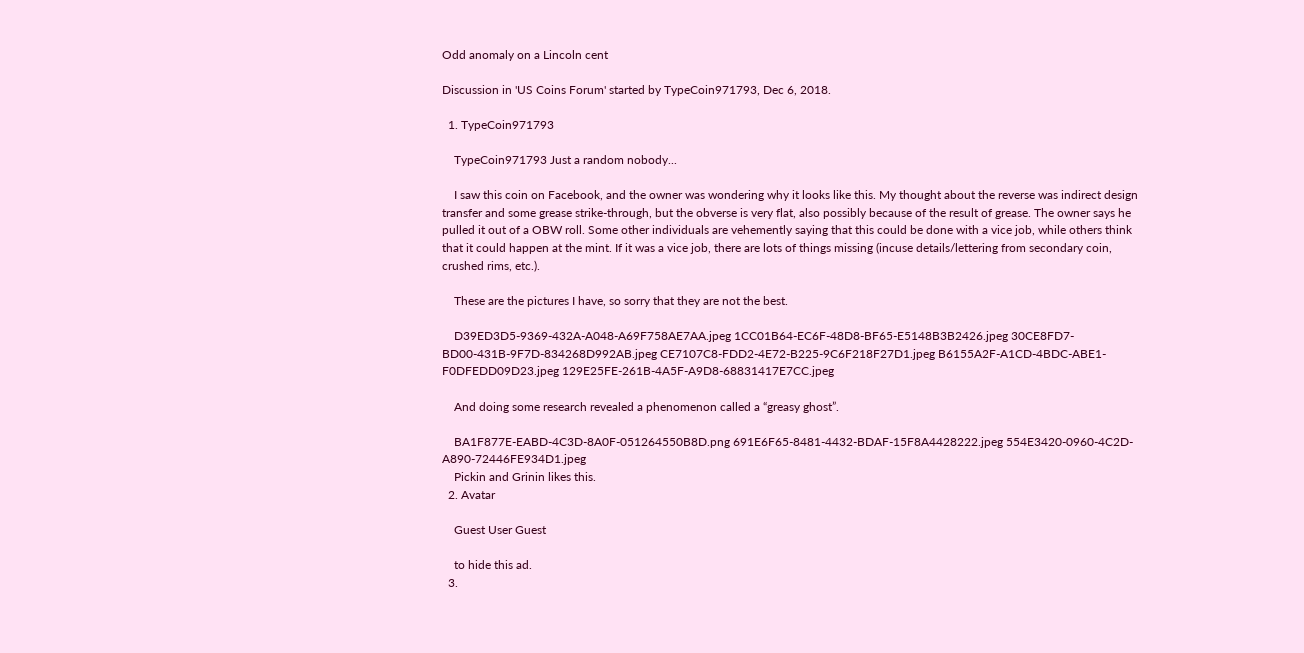Odd anomaly on a Lincoln cent

Discussion in 'US Coins Forum' started by TypeCoin971793, Dec 6, 2018.

  1. TypeCoin971793

    TypeCoin971793 Just a random nobody...

    I saw this coin on Facebook, and the owner was wondering why it looks like this. My thought about the reverse was indirect design transfer and some grease strike-through, but the obverse is very flat, also possibly because of the result of grease. The owner says he pulled it out of a OBW roll. Some other individuals are vehemently saying that this could be done with a vice job, while others think that it could happen at the mint. If it was a vice job, there are lots of things missing (incuse details/lettering from secondary coin, crushed rims, etc.).

    These are the pictures I have, so sorry that they are not the best.

    D39ED3D5-9369-432A-A048-A69F758AE7AA.jpeg 1CC01B64-EC6F-48D8-BF65-E5148B3B2426.jpeg 30CE8FD7-BD00-431B-9F7D-834268D992AB.jpeg CE7107C8-FDD2-4E72-B225-9C6F218F27D1.jpeg B6155A2F-A1CD-4BDC-ABE1-F0DFEDD09D23.jpeg 129E25FE-261B-4A5F-A9D8-68831417E7CC.jpeg

    And doing some research revealed a phenomenon called a “greasy ghost”.

    BA1F877E-EABD-4C3D-8A0F-051264550B8D.png 691E6F65-8481-4432-BDAF-15F8A4428222.jpeg 554E3420-0960-4C2D-A890-72446FE934D1.jpeg
    Pickin and Grinin likes this.
  2. Avatar

    Guest User Guest

    to hide this ad.
  3.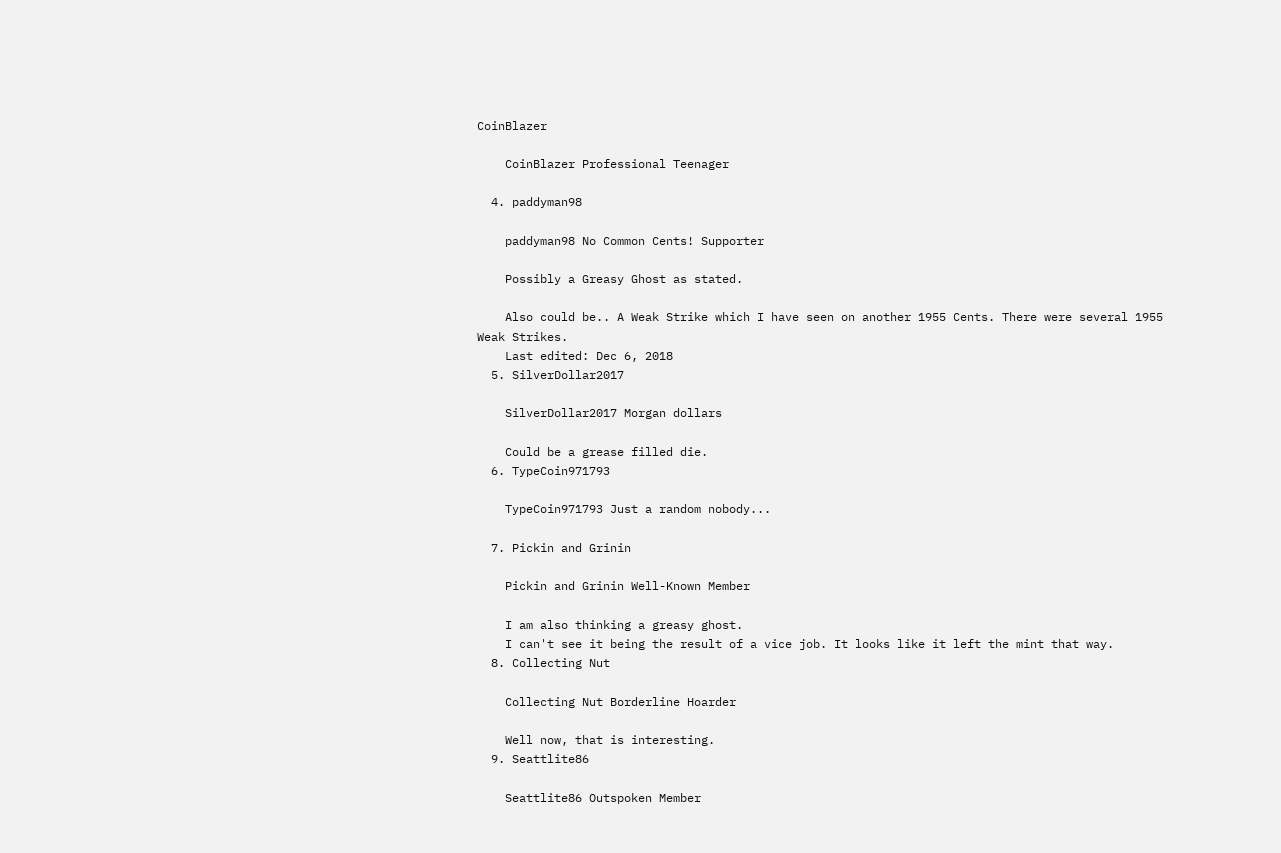CoinBlazer

    CoinBlazer Professional Teenager

  4. paddyman98

    paddyman98 No Common Cents! Supporter

    Possibly a Greasy Ghost as stated.

    Also could be.. A Weak Strike which I have seen on another 1955 Cents. There were several 1955 Weak Strikes.
    Last edited: Dec 6, 2018
  5. SilverDollar2017

    SilverDollar2017 Morgan dollars

    Could be a grease filled die.
  6. TypeCoin971793

    TypeCoin971793 Just a random nobody...

  7. Pickin and Grinin

    Pickin and Grinin Well-Known Member

    I am also thinking a greasy ghost.
    I can't see it being the result of a vice job. It looks like it left the mint that way.
  8. Collecting Nut

    Collecting Nut Borderline Hoarder

    Well now, that is interesting.
  9. Seattlite86

    Seattlite86 Outspoken Member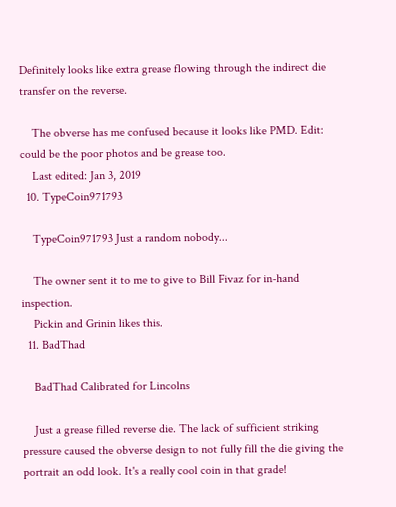Definitely looks like extra grease flowing through the indirect die transfer on the reverse.

    The obverse has me confused because it looks like PMD. Edit: could be the poor photos and be grease too.
    Last edited: Jan 3, 2019
  10. TypeCoin971793

    TypeCoin971793 Just a random nobody...

    The owner sent it to me to give to Bill Fivaz for in-hand inspection.
    Pickin and Grinin likes this.
  11. BadThad

    BadThad Calibrated for Lincolns

    Just a grease filled reverse die. The lack of sufficient striking pressure caused the obverse design to not fully fill the die giving the portrait an odd look. It's a really cool coin in that grade!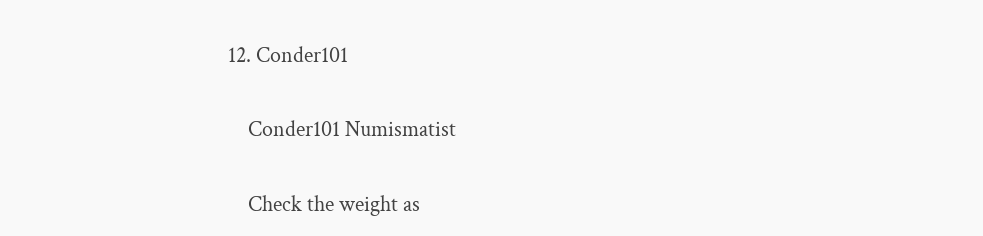12. Conder101

    Conder101 Numismatist

    Check the weight as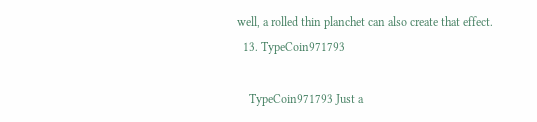well, a rolled thin planchet can also create that effect.
  13. TypeCoin971793

    TypeCoin971793 Just a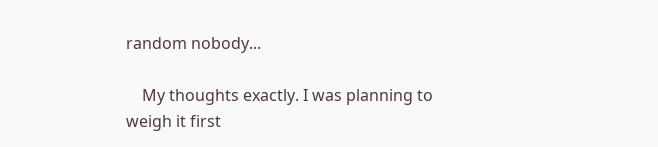random nobody...

    My thoughts exactly. I was planning to weigh it first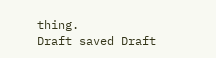thing.
Draft saved Draft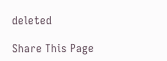deleted

Share This Page